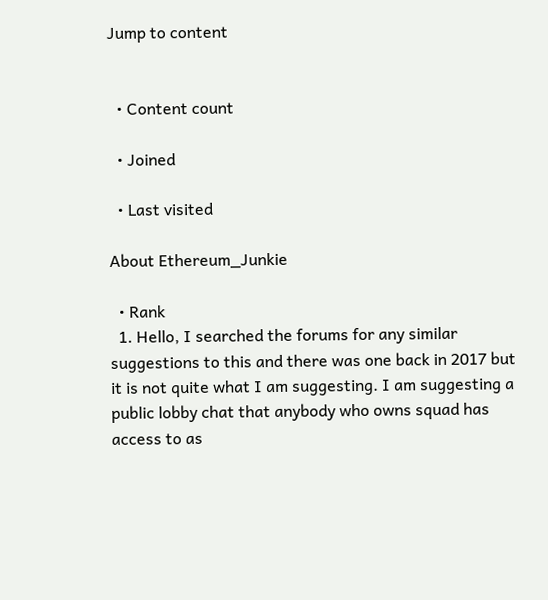Jump to content


  • Content count

  • Joined

  • Last visited

About Ethereum_Junkie

  • Rank
  1. Hello, I searched the forums for any similar suggestions to this and there was one back in 2017 but it is not quite what I am suggesting. I am suggesting a public lobby chat that anybody who owns squad has access to as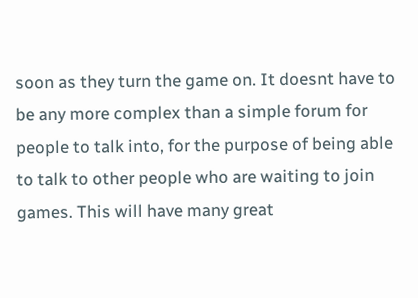soon as they turn the game on. It doesnt have to be any more complex than a simple forum for people to talk into, for the purpose of being able to talk to other people who are waiting to join games. This will have many great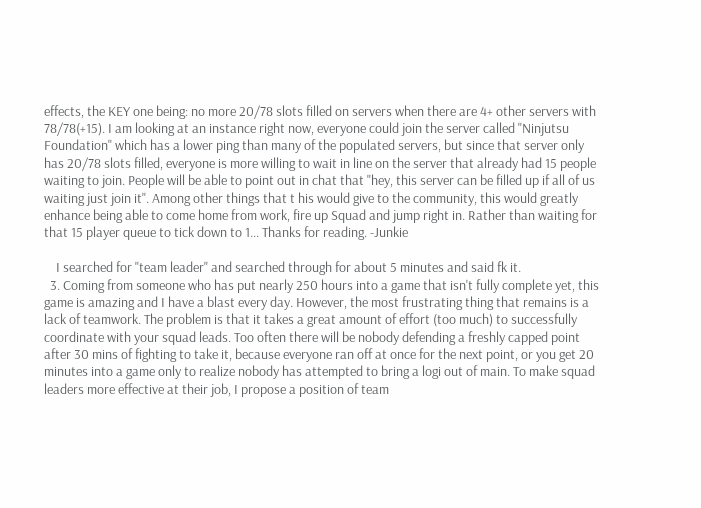effects, the KEY one being: no more 20/78 slots filled on servers when there are 4+ other servers with 78/78(+15). I am looking at an instance right now, everyone could join the server called "Ninjutsu Foundation" which has a lower ping than many of the populated servers, but since that server only has 20/78 slots filled, everyone is more willing to wait in line on the server that already had 15 people waiting to join. People will be able to point out in chat that "hey, this server can be filled up if all of us waiting just join it". Among other things that t his would give to the community, this would greatly enhance being able to come home from work, fire up Squad and jump right in. Rather than waiting for that 15 player queue to tick down to 1... Thanks for reading. -Junkie

    I searched for "team leader" and searched through for about 5 minutes and said fk it.
  3. Coming from someone who has put nearly 250 hours into a game that isn't fully complete yet, this game is amazing and I have a blast every day. However, the most frustrating thing that remains is a lack of teamwork. The problem is that it takes a great amount of effort (too much) to successfully coordinate with your squad leads. Too often there will be nobody defending a freshly capped point after 30 mins of fighting to take it, because everyone ran off at once for the next point, or you get 20 minutes into a game only to realize nobody has attempted to bring a logi out of main. To make squad leaders more effective at their job, I propose a position of team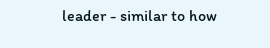leader - similar to how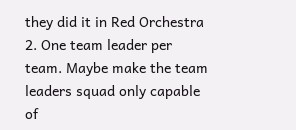they did it in Red Orchestra 2. One team leader per team. Maybe make the team leaders squad only capable of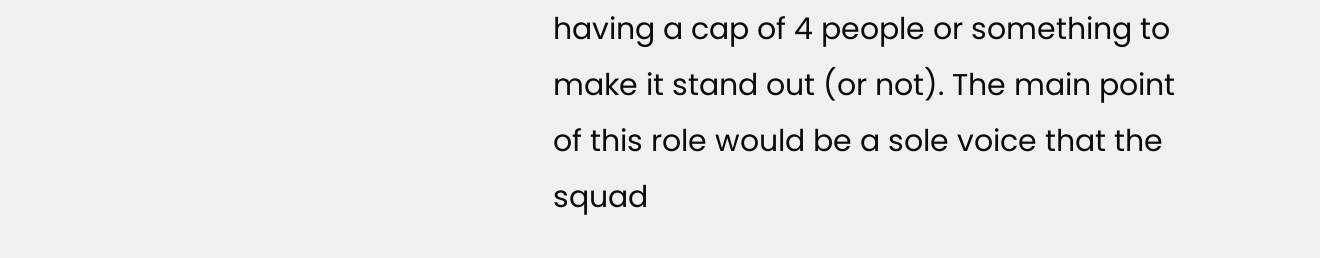having a cap of 4 people or something to make it stand out (or not). The main point of this role would be a sole voice that the squad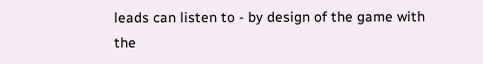leads can listen to - by design of the game with the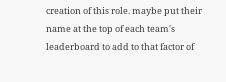creation of this role. maybe put their name at the top of each team's leaderboard to add to that factor of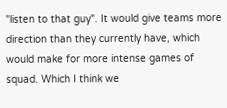"listen to that guy". It would give teams more direction than they currently have, which would make for more intense games of squad. Which I think we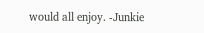would all enjoy. -Junkie